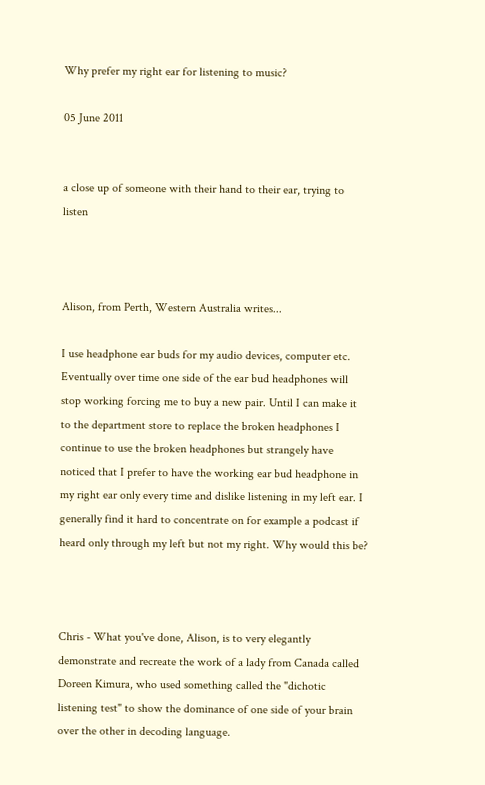Why prefer my right ear for listening to music?

05 June 2011


a close up of someone with their hand to their ear, trying to listen



Alison, from Perth, Western Australia writes...

I use headphone ear buds for my audio devices, computer etc. Eventually over time one side of the ear bud headphones will stop working forcing me to buy a new pair. Until I can make it to the department store to replace the broken headphones I continue to use the broken headphones but strangely have noticed that I prefer to have the working ear bud headphone in my right ear only every time and dislike listening in my left ear. I generally find it hard to concentrate on for example a podcast if heard only through my left but not my right. Why would this be?



Chris - What you've done, Alison, is to very elegantly demonstrate and recreate the work of a lady from Canada called Doreen Kimura, who used something called the "dichotic listening test" to show the dominance of one side of your brain over the other in decoding language.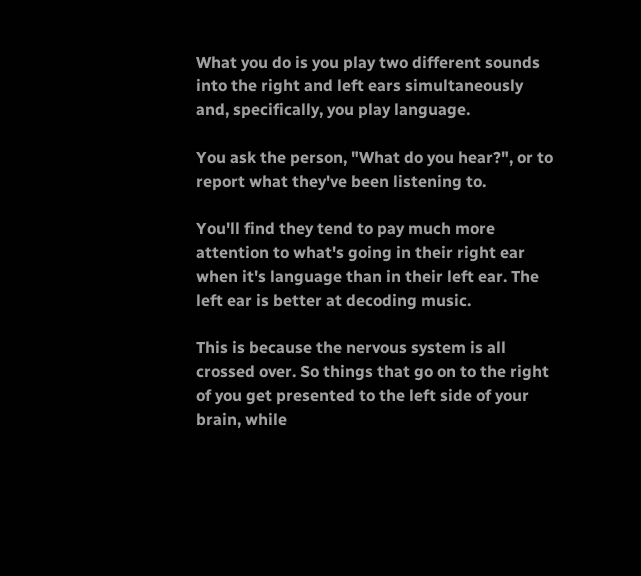What you do is you play two different sounds into the right and left ears simultaneously and, specifically, you play language.

You ask the person, "What do you hear?", or to report what they've been listening to.

You'll find they tend to pay much more attention to what's going in their right ear when it's language than in their left ear. The left ear is better at decoding music.

This is because the nervous system is all crossed over. So things that go on to the right of you get presented to the left side of your brain, while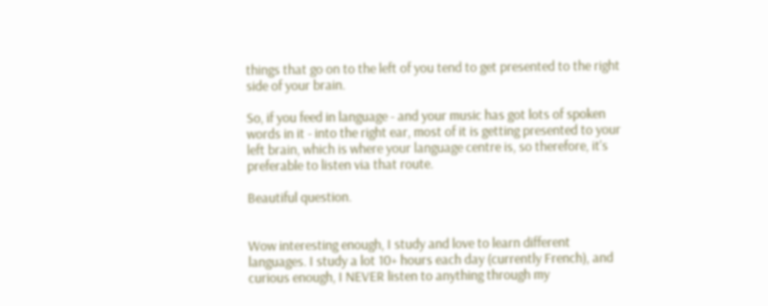things that go on to the left of you tend to get presented to the right side of your brain.

So, if you feed in language - and your music has got lots of spoken words in it - into the right ear, most of it is getting presented to your left brain, which is where your language centre is, so therefore, it's preferable to listen via that route.

Beautiful question.


Wow interesting enough, I study and love to learn different languages. I study a lot 10+ hours each day (currently French), and curious enough, I NEVER listen to anything through my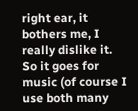right ear, it bothers me, I really dislike it. So it goes for music (of course I use both many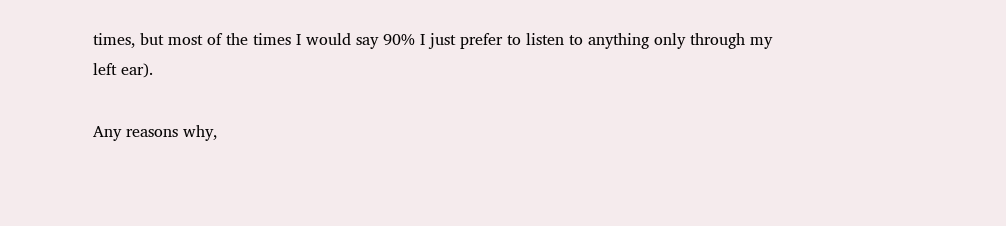times, but most of the times I would say 90% I just prefer to listen to anything only through my left ear).

Any reasons why,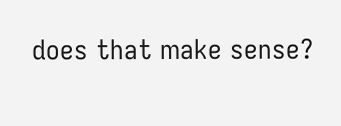does that make sense?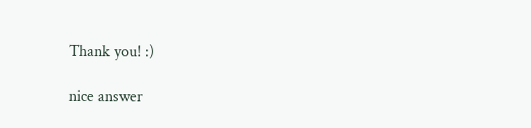Thank you! :)

nice answer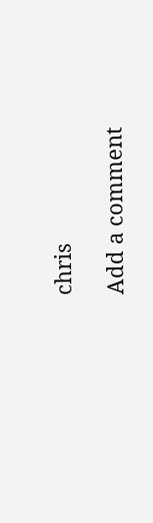chris

Add a comment